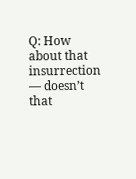Q: How about that insurrection — doesn’t that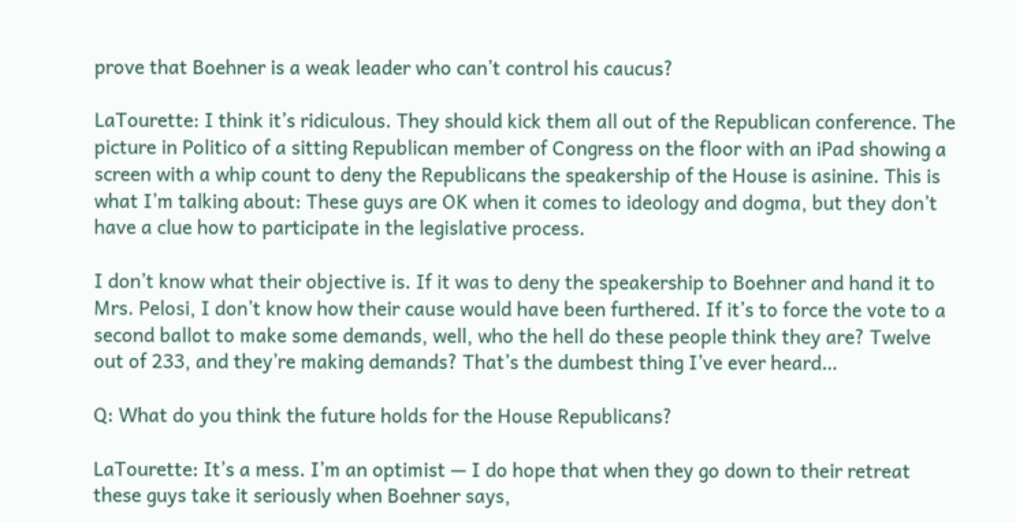prove that Boehner is a weak leader who can’t control his caucus?

LaTourette: I think it’s ridiculous. They should kick them all out of the Republican conference. The picture in Politico of a sitting Republican member of Congress on the floor with an iPad showing a screen with a whip count to deny the Republicans the speakership of the House is asinine. This is what I’m talking about: These guys are OK when it comes to ideology and dogma, but they don’t have a clue how to participate in the legislative process.

I don’t know what their objective is. If it was to deny the speakership to Boehner and hand it to Mrs. Pelosi, I don’t know how their cause would have been furthered. If it’s to force the vote to a second ballot to make some demands, well, who the hell do these people think they are? Twelve out of 233, and they’re making demands? That’s the dumbest thing I’ve ever heard…

Q: What do you think the future holds for the House Republicans?

LaTourette: It’s a mess. I’m an optimist — I do hope that when they go down to their retreat these guys take it seriously when Boehner says,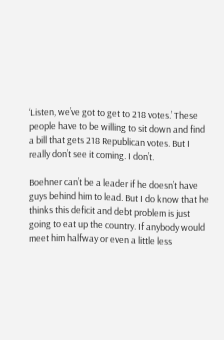‘Listen, we’ve got to get to 218 votes.’ These people have to be willing to sit down and find a bill that gets 218 Republican votes. But I really don’t see it coming. I don’t.

Boehner can’t be a leader if he doesn’t have guys behind him to lead. But I do know that he thinks this deficit and debt problem is just going to eat up the country. If anybody would meet him halfway or even a little less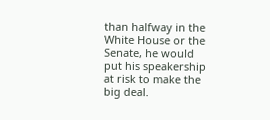than halfway in the White House or the Senate, he would put his speakership at risk to make the big deal.